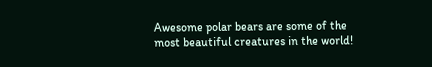Awesome polar bears are some of the most beautiful creatures in the world!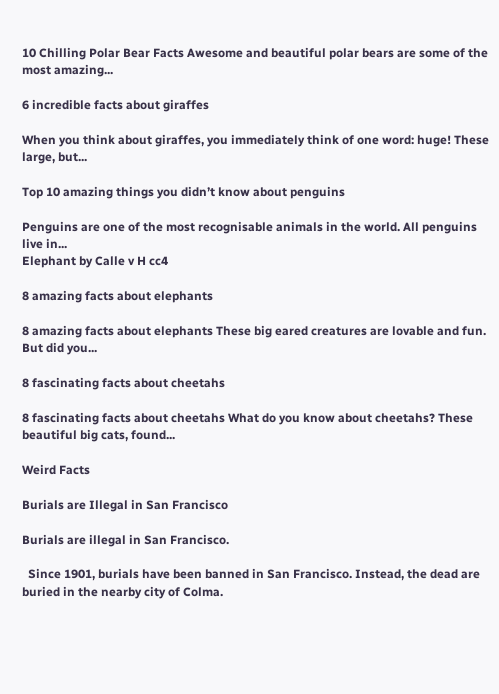10 Chilling Polar Bear Facts Awesome and beautiful polar bears are some of the most amazing...

6 incredible facts about giraffes

When you think about giraffes, you immediately think of one word: huge! These large, but...

Top 10 amazing things you didn’t know about penguins

Penguins are one of the most recognisable animals in the world. All penguins live in...
Elephant by Calle v H cc4

8 amazing facts about elephants

8 amazing facts about elephants These big eared creatures are lovable and fun. But did you...

8 fascinating facts about cheetahs

8 fascinating facts about cheetahs What do you know about cheetahs? These beautiful big cats, found...

Weird Facts

Burials are Illegal in San Francisco

Burials are illegal in San Francisco.

  Since 1901, burials have been banned in San Francisco. Instead, the dead are buried in the nearby city of Colma.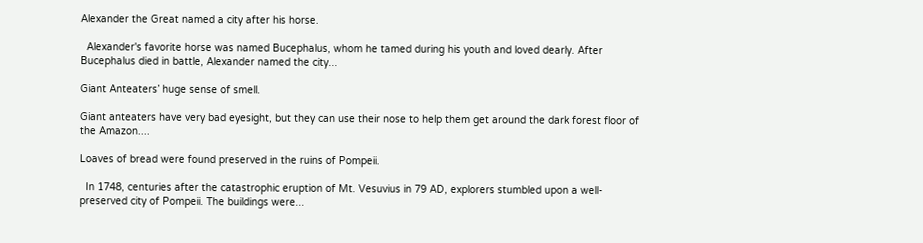Alexander the Great named a city after his horse.

  Alexander's favorite horse was named Bucephalus, whom he tamed during his youth and loved dearly. After Bucephalus died in battle, Alexander named the city...

Giant Anteaters’ huge sense of smell.

Giant anteaters have very bad eyesight, but they can use their nose to help them get around the dark forest floor of the Amazon....

Loaves of bread were found preserved in the ruins of Pompeii.

  In 1748, centuries after the catastrophic eruption of Mt. Vesuvius in 79 AD, explorers stumbled upon a well-preserved city of Pompeii. The buildings were...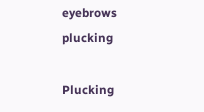eyebrows plucking

Plucking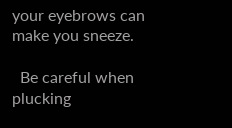your eyebrows can make you sneeze.

  Be careful when plucking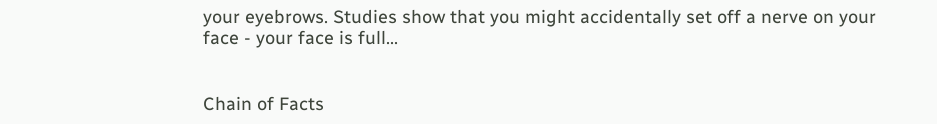your eyebrows. Studies show that you might accidentally set off a nerve on your face - your face is full...


Chain of Facts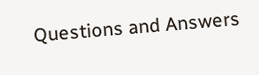Questions and Answers